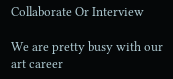Collaborate Or Interview

We are pretty busy with our art career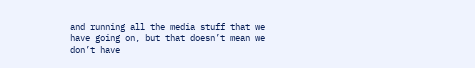and running all the media stuff that we have going on, but that doesn’t mean we don’t have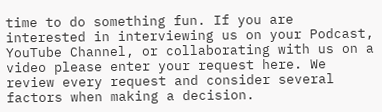time to do something fun. If you are interested in interviewing us on your Podcast, YouTube Channel, or collaborating with us on a video please enter your request here. We review every request and consider several factors when making a decision.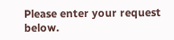Please enter your request below.